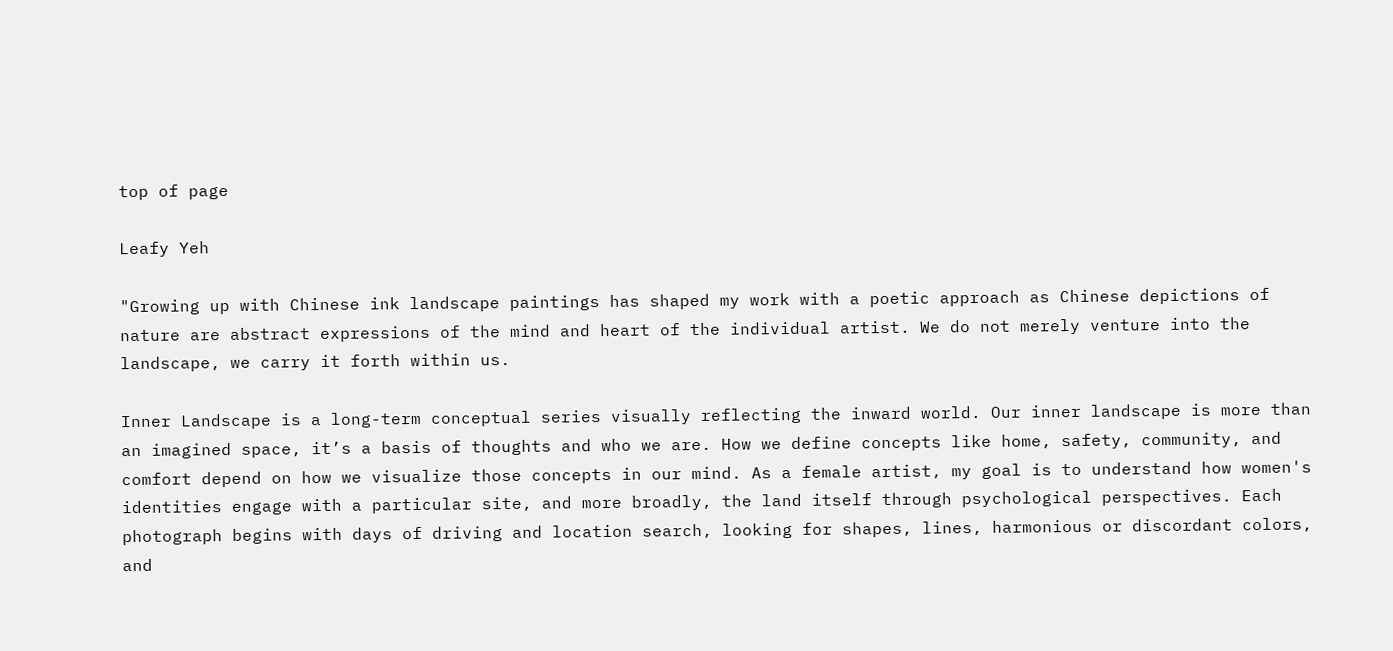top of page

Leafy Yeh

"Growing up with Chinese ink landscape paintings has shaped my work with a poetic approach as Chinese depictions of nature are abstract expressions of the mind and heart of the individual artist. We do not merely venture into the landscape, we carry it forth within us.

Inner Landscape is a long-term conceptual series visually reflecting the inward world. Our inner landscape is more than an imagined space, it’s a basis of thoughts and who we are. How we define concepts like home, safety, community, and comfort depend on how we visualize those concepts in our mind. As a female artist, my goal is to understand how women's identities engage with a particular site, and more broadly, the land itself through psychological perspectives. Each photograph begins with days of driving and location search, looking for shapes, lines, harmonious or discordant colors, and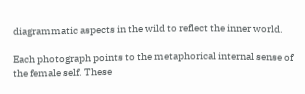diagrammatic aspects in the wild to reflect the inner world.

Each photograph points to the metaphorical internal sense of the female self. These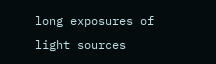long exposures of light sources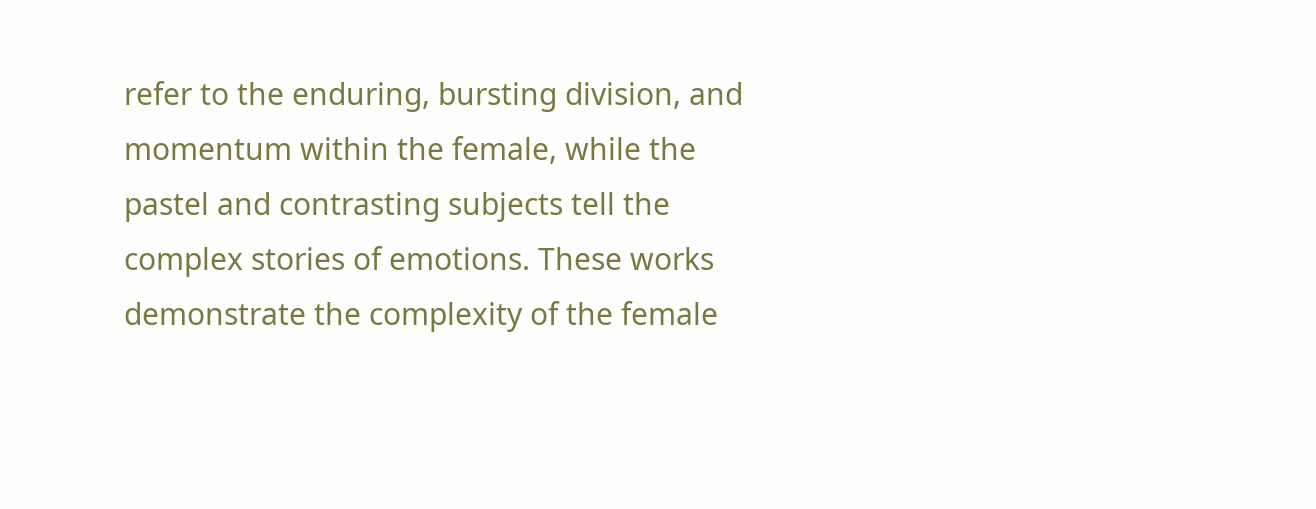refer to the enduring, bursting division, and momentum within the female, while the pastel and contrasting subjects tell the complex stories of emotions. These works demonstrate the complexity of the female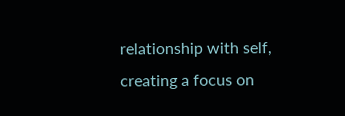relationship with self, creating a focus on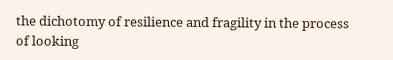the dichotomy of resilience and fragility in the process of looking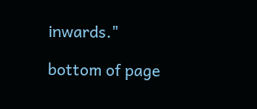inwards."

bottom of page